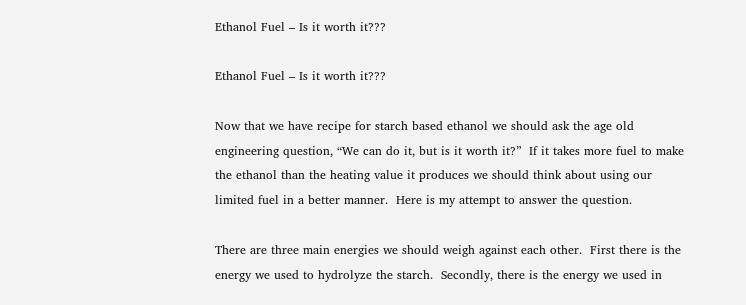Ethanol Fuel – Is it worth it???

Ethanol Fuel – Is it worth it???

Now that we have recipe for starch based ethanol we should ask the age old engineering question, “We can do it, but is it worth it?”  If it takes more fuel to make the ethanol than the heating value it produces we should think about using our limited fuel in a better manner.  Here is my attempt to answer the question.

There are three main energies we should weigh against each other.  First there is the energy we used to hydrolyze the starch.  Secondly, there is the energy we used in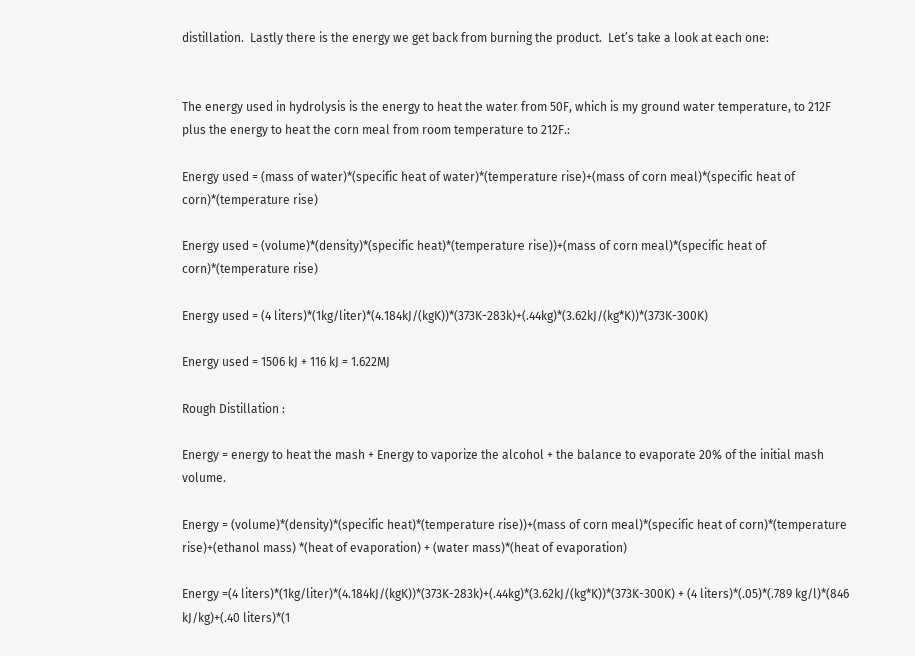distillation.  Lastly there is the energy we get back from burning the product.  Let’s take a look at each one:


The energy used in hydrolysis is the energy to heat the water from 50F, which is my ground water temperature, to 212F plus the energy to heat the corn meal from room temperature to 212F.:

Energy used = (mass of water)*(specific heat of water)*(temperature rise)+(mass of corn meal)*(specific heat of corn)*(temperature rise)

Energy used = (volume)*(density)*(specific heat)*(temperature rise))+(mass of corn meal)*(specific heat of corn)*(temperature rise)

Energy used = (4 liters)*(1kg/liter)*(4.184kJ/(kgK))*(373K-283k)+(.44kg)*(3.62kJ/(kg*K))*(373K-300K)

Energy used = 1506 kJ + 116 kJ = 1.622MJ

Rough Distillation :

Energy = energy to heat the mash + Energy to vaporize the alcohol + the balance to evaporate 20% of the initial mash volume.

Energy = (volume)*(density)*(specific heat)*(temperature rise))+(mass of corn meal)*(specific heat of corn)*(temperature rise)+(ethanol mass) *(heat of evaporation) + (water mass)*(heat of evaporation)

Energy =(4 liters)*(1kg/liter)*(4.184kJ/(kgK))*(373K-283k)+(.44kg)*(3.62kJ/(kg*K))*(373K-300K) + (4 liters)*(.05)*(.789 kg/l)*(846 kJ/kg)+(.40 liters)*(1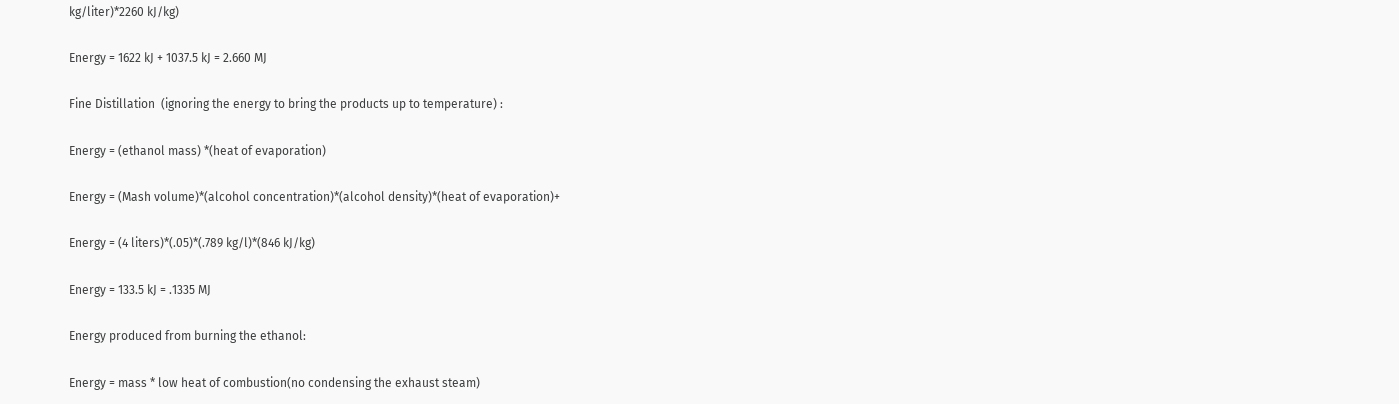kg/liter)*2260 kJ/kg)

Energy = 1622 kJ + 1037.5 kJ = 2.660 MJ

Fine Distillation  (ignoring the energy to bring the products up to temperature) :

Energy = (ethanol mass) *(heat of evaporation)

Energy = (Mash volume)*(alcohol concentration)*(alcohol density)*(heat of evaporation)+

Energy = (4 liters)*(.05)*(.789 kg/l)*(846 kJ/kg)

Energy = 133.5 kJ = .1335 MJ

Energy produced from burning the ethanol:

Energy = mass * low heat of combustion(no condensing the exhaust steam)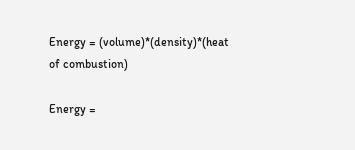Energy = (volume)*(density)*(heat of combustion)

Energy =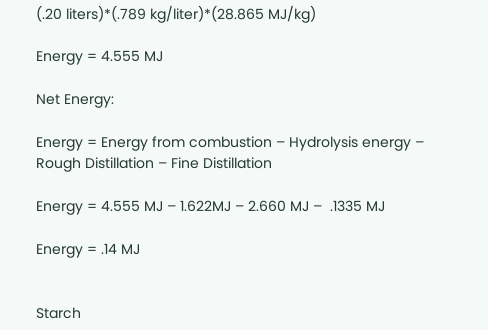(.20 liters)*(.789 kg/liter)*(28.865 MJ/kg)

Energy = 4.555 MJ

Net Energy:

Energy = Energy from combustion – Hydrolysis energy – Rough Distillation – Fine Distillation

Energy = 4.555 MJ – 1.622MJ – 2.660 MJ –  .1335 MJ

Energy = .14 MJ


Starch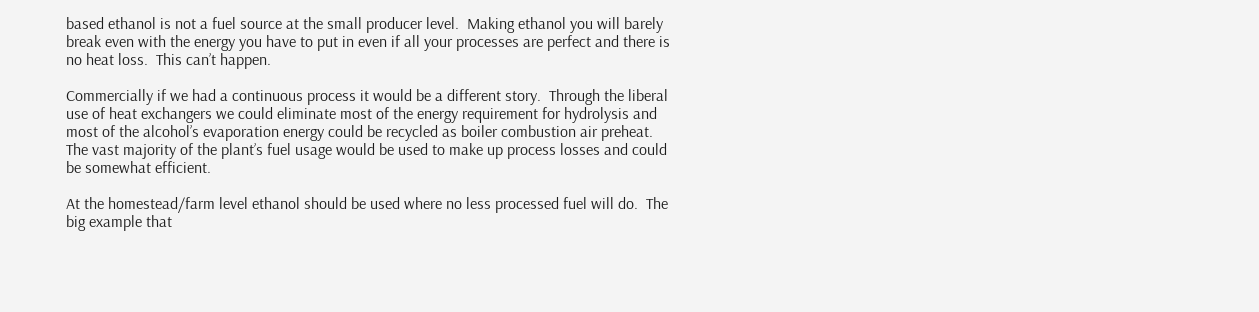based ethanol is not a fuel source at the small producer level.  Making ethanol you will barely break even with the energy you have to put in even if all your processes are perfect and there is no heat loss.  This can’t happen.

Commercially if we had a continuous process it would be a different story.  Through the liberal use of heat exchangers we could eliminate most of the energy requirement for hydrolysis and most of the alcohol’s evaporation energy could be recycled as boiler combustion air preheat.  The vast majority of the plant’s fuel usage would be used to make up process losses and could be somewhat efficient.

At the homestead/farm level ethanol should be used where no less processed fuel will do.  The big example that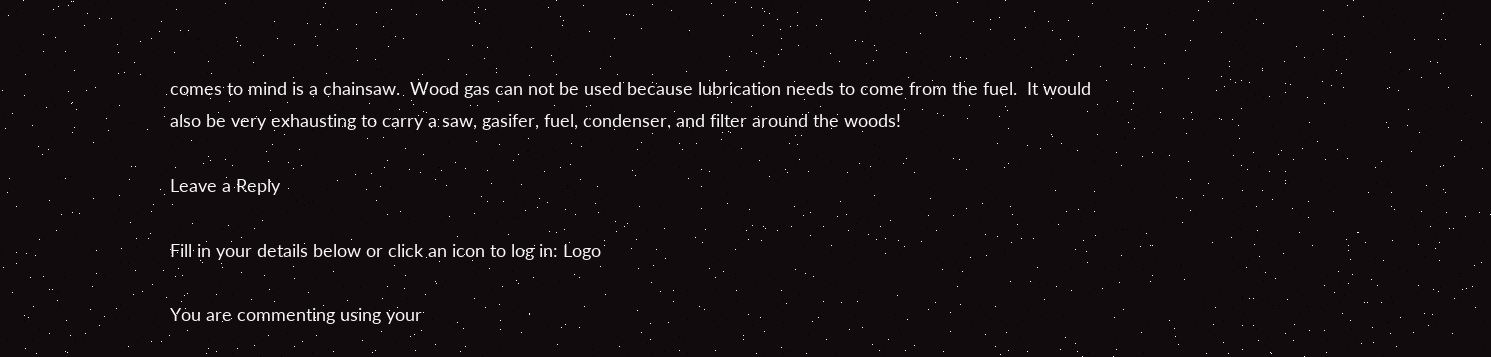comes to mind is a chainsaw.  Wood gas can not be used because lubrication needs to come from the fuel.  It would also be very exhausting to carry a saw, gasifer, fuel, condenser, and filter around the woods!

Leave a Reply

Fill in your details below or click an icon to log in: Logo

You are commenting using your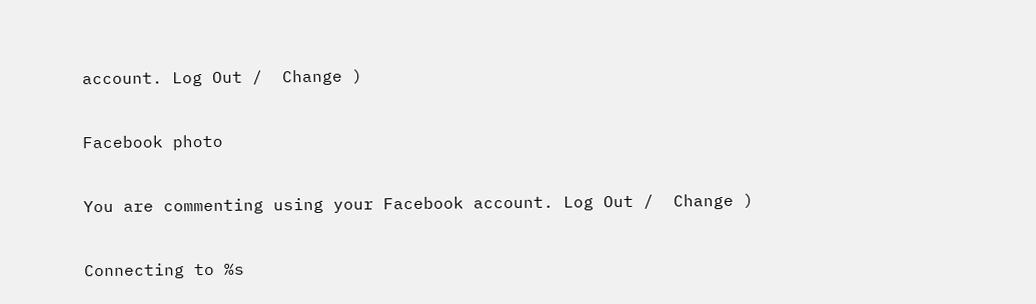account. Log Out /  Change )

Facebook photo

You are commenting using your Facebook account. Log Out /  Change )

Connecting to %s